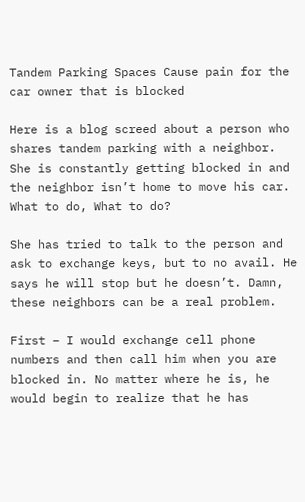Tandem Parking Spaces Cause pain for the car owner that is blocked

Here is a blog screed about a person who shares tandem parking with a neighbor. She is constantly getting blocked in and the neighbor isn’t home to move his car. What to do, What to do?

She has tried to talk to the person and ask to exchange keys, but to no avail. He says he will stop but he doesn’t. Damn, these neighbors can be a real problem.

First – I would exchange cell phone numbers and then call him when you are blocked in. No matter where he is, he would begin to realize that he has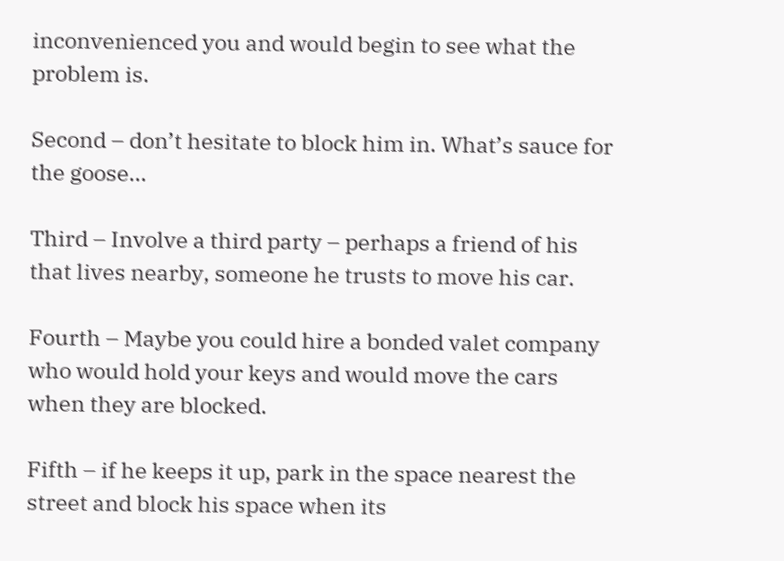inconvenienced you and would begin to see what the problem is.

Second – don’t hesitate to block him in. What’s sauce for the goose…

Third – Involve a third party – perhaps a friend of his that lives nearby, someone he trusts to move his car.

Fourth – Maybe you could hire a bonded valet company who would hold your keys and would move the cars when they are blocked.

Fifth – if he keeps it up, park in the space nearest the street and block his space when its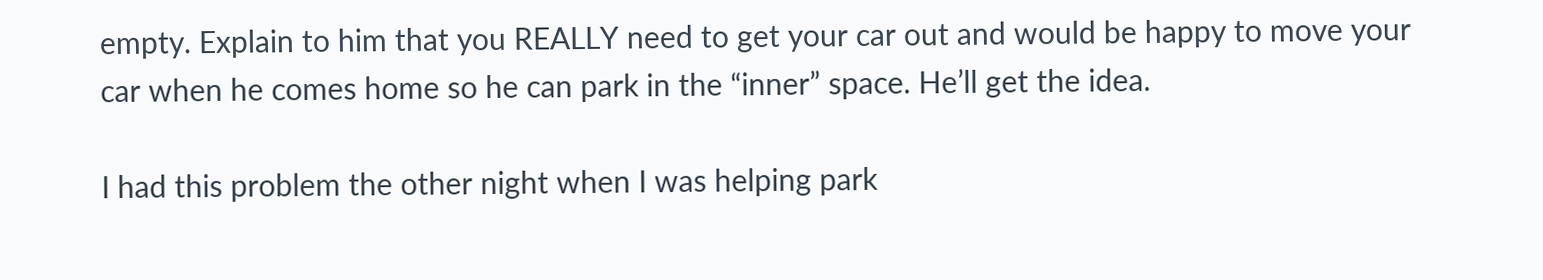empty. Explain to him that you REALLY need to get your car out and would be happy to move your car when he comes home so he can park in the “inner” space. He’ll get the idea.

I had this problem the other night when I was helping park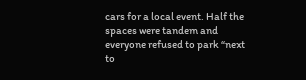cars for a local event. Half the spaces were tandem and everyone refused to park “next to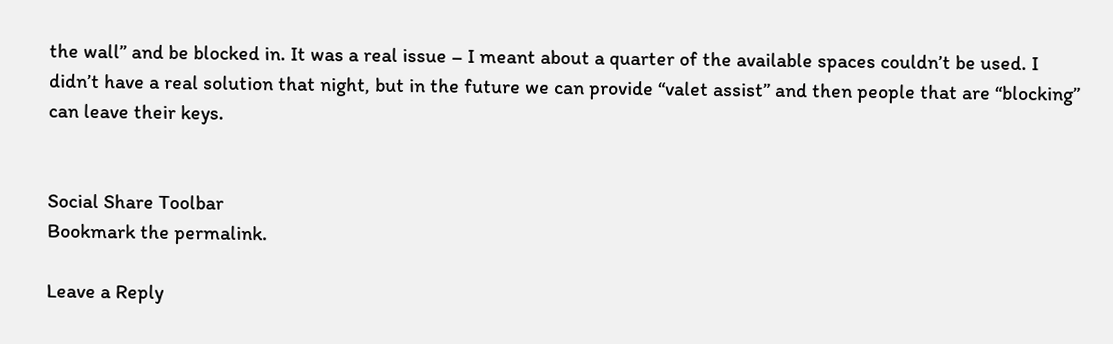the wall” and be blocked in. It was a real issue – I meant about a quarter of the available spaces couldn’t be used. I didn’t have a real solution that night, but in the future we can provide “valet assist” and then people that are “blocking” can leave their keys.


Social Share Toolbar
Bookmark the permalink.

Leave a Reply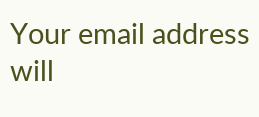Your email address will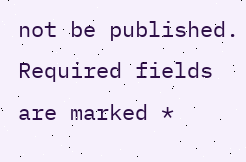not be published. Required fields are marked *